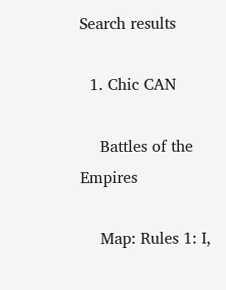Search results

  1. Chic CAN

    Battles of the Empires

    Map: Rules 1: I,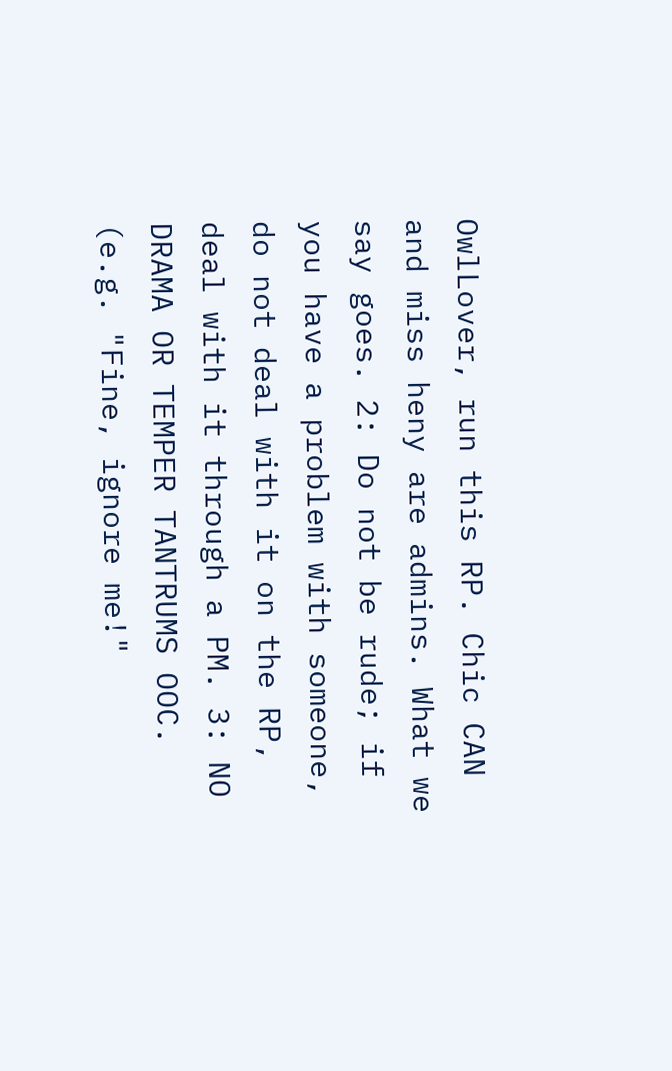OwlLover, run this RP. Chic CAN and miss heny are admins. What we say goes. 2: Do not be rude; if you have a problem with someone, do not deal with it on the RP, deal with it through a PM. 3: NO DRAMA OR TEMPER TANTRUMS OOC. (e.g. "Fine, ignore me!"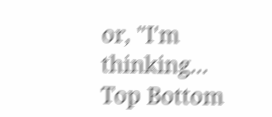or, "I'm thinking...
Top Bottom